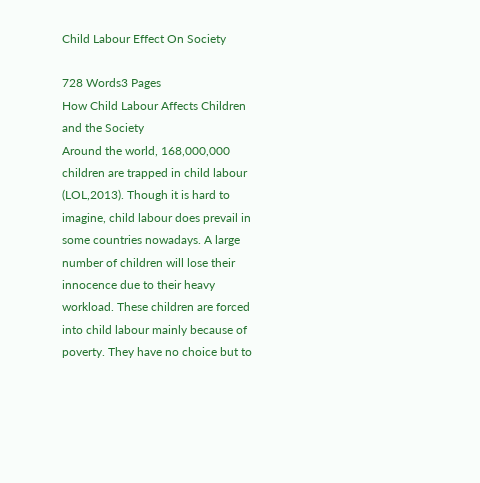Child Labour Effect On Society

728 Words3 Pages
How Child Labour Affects Children and the Society
Around the world, 168,000,000 children are trapped in child labour (LOL,2013). Though it is hard to imagine, child labour does prevail in some countries nowadays. A large number of children will lose their innocence due to their heavy workload. These children are forced into child labour mainly because of poverty. They have no choice but to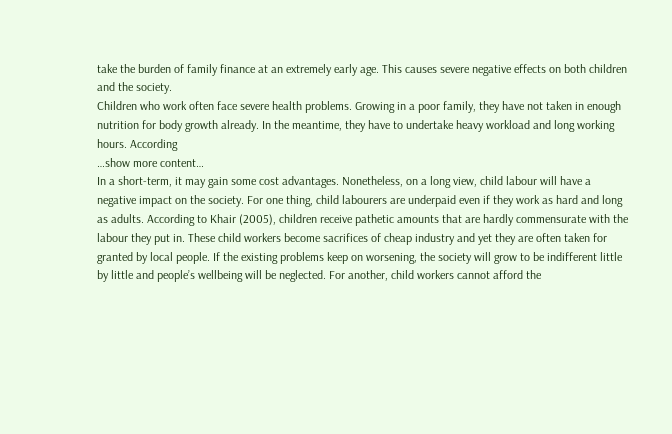take the burden of family finance at an extremely early age. This causes severe negative effects on both children and the society.
Children who work often face severe health problems. Growing in a poor family, they have not taken in enough nutrition for body growth already. In the meantime, they have to undertake heavy workload and long working hours. According
…show more content…
In a short-term, it may gain some cost advantages. Nonetheless, on a long view, child labour will have a negative impact on the society. For one thing, child labourers are underpaid even if they work as hard and long as adults. According to Khair (2005), children receive pathetic amounts that are hardly commensurate with the labour they put in. These child workers become sacrifices of cheap industry and yet they are often taken for granted by local people. If the existing problems keep on worsening, the society will grow to be indifferent little by little and people’s wellbeing will be neglected. For another, child workers cannot afford the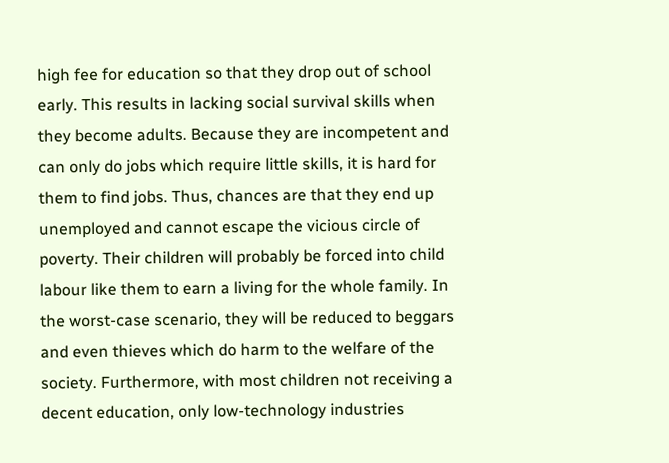high fee for education so that they drop out of school early. This results in lacking social survival skills when they become adults. Because they are incompetent and can only do jobs which require little skills, it is hard for them to find jobs. Thus, chances are that they end up unemployed and cannot escape the vicious circle of poverty. Their children will probably be forced into child labour like them to earn a living for the whole family. In the worst-case scenario, they will be reduced to beggars and even thieves which do harm to the welfare of the society. Furthermore, with most children not receiving a decent education, only low-technology industries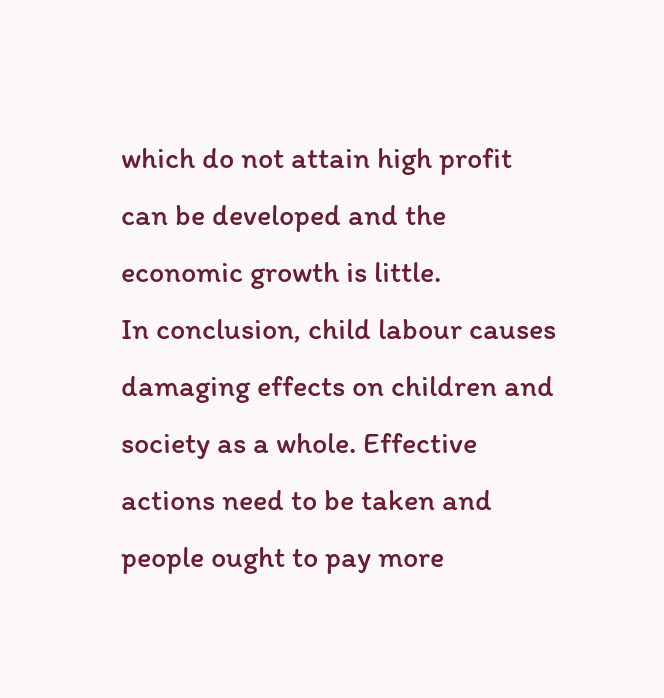which do not attain high profit can be developed and the economic growth is little.
In conclusion, child labour causes damaging effects on children and society as a whole. Effective actions need to be taken and people ought to pay more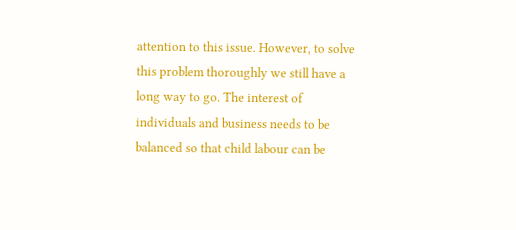attention to this issue. However, to solve this problem thoroughly we still have a long way to go. The interest of individuals and business needs to be balanced so that child labour can be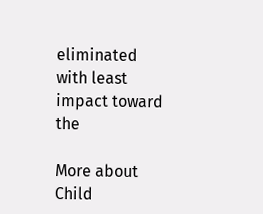eliminated with least impact toward the

More about Child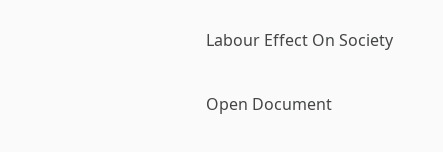Labour Effect On Society

Open Document